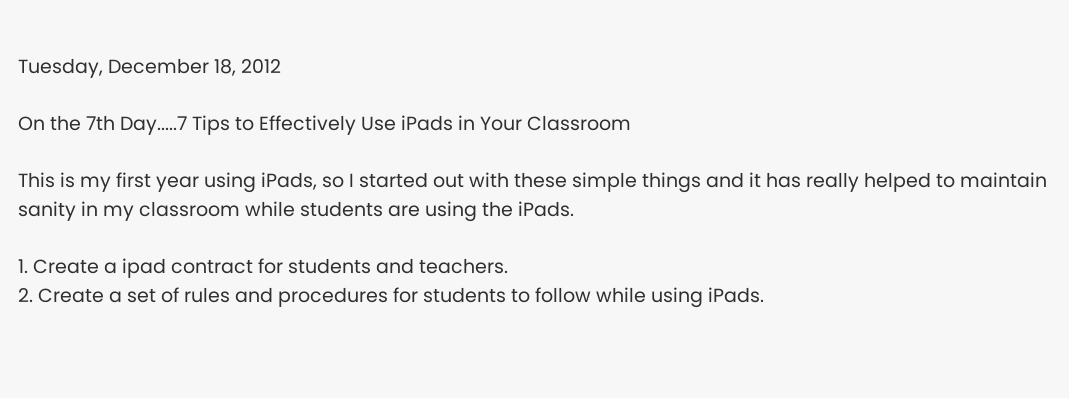Tuesday, December 18, 2012

On the 7th Day.....7 Tips to Effectively Use iPads in Your Classroom

This is my first year using iPads, so I started out with these simple things and it has really helped to maintain sanity in my classroom while students are using the iPads.

1. Create a ipad contract for students and teachers.
2. Create a set of rules and procedures for students to follow while using iPads.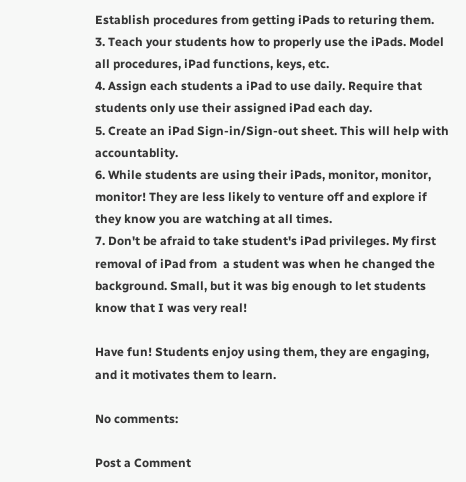Establish procedures from getting iPads to returing them.
3. Teach your students how to properly use the iPads. Model all procedures, iPad functions, keys, etc.
4. Assign each students a iPad to use daily. Require that students only use their assigned iPad each day.
5. Create an iPad Sign-in/Sign-out sheet. This will help with accountablity.
6. While students are using their iPads, monitor, monitor, monitor! They are less likely to venture off and explore if they know you are watching at all times.
7. Don't be afraid to take student's iPad privileges. My first removal of iPad from  a student was when he changed the background. Small, but it was big enough to let students know that I was very real!

Have fun! Students enjoy using them, they are engaging, and it motivates them to learn.

No comments:

Post a Comment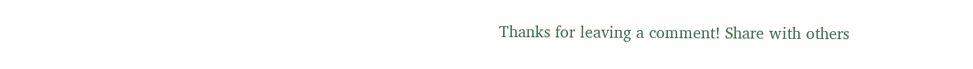Thanks for leaving a comment! Share with others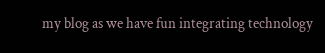my blog as we have fun integrating technology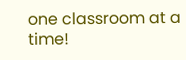one classroom at a time!